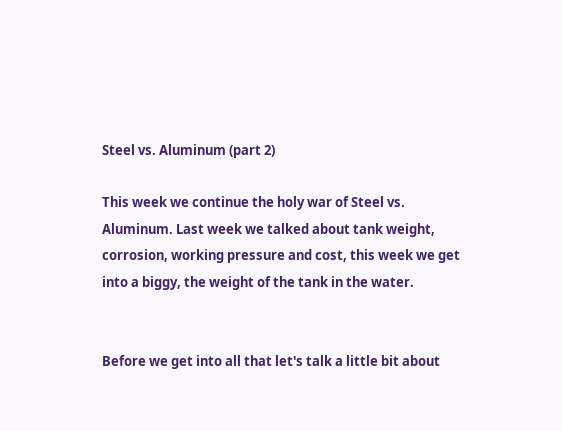Steel vs. Aluminum (part 2)

This week we continue the holy war of Steel vs. Aluminum. Last week we talked about tank weight, corrosion, working pressure and cost, this week we get into a biggy, the weight of the tank in the water.


Before we get into all that let's talk a little bit about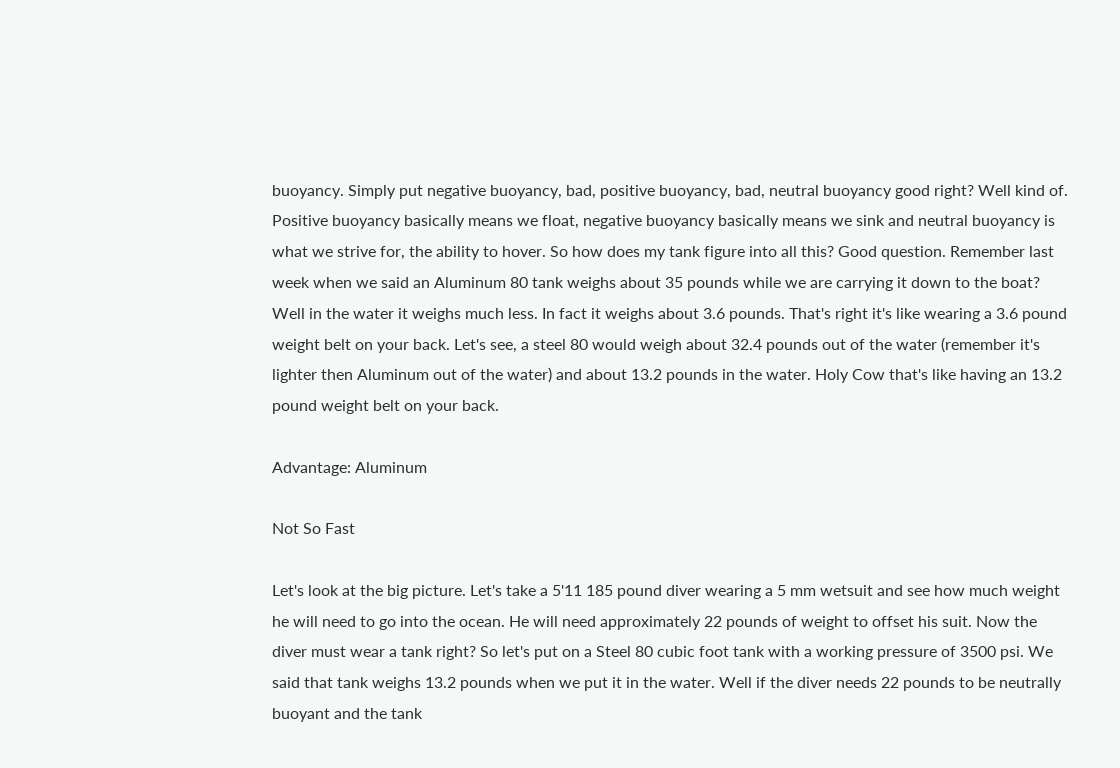buoyancy. Simply put negative buoyancy, bad, positive buoyancy, bad, neutral buoyancy good right? Well kind of. Positive buoyancy basically means we float, negative buoyancy basically means we sink and neutral buoyancy is what we strive for, the ability to hover. So how does my tank figure into all this? Good question. Remember last week when we said an Aluminum 80 tank weighs about 35 pounds while we are carrying it down to the boat? Well in the water it weighs much less. In fact it weighs about 3.6 pounds. That's right it's like wearing a 3.6 pound weight belt on your back. Let's see, a steel 80 would weigh about 32.4 pounds out of the water (remember it's lighter then Aluminum out of the water) and about 13.2 pounds in the water. Holy Cow that's like having an 13.2 pound weight belt on your back.

Advantage: Aluminum

Not So Fast

Let's look at the big picture. Let's take a 5'11 185 pound diver wearing a 5 mm wetsuit and see how much weight he will need to go into the ocean. He will need approximately 22 pounds of weight to offset his suit. Now the diver must wear a tank right? So let's put on a Steel 80 cubic foot tank with a working pressure of 3500 psi. We said that tank weighs 13.2 pounds when we put it in the water. Well if the diver needs 22 pounds to be neutrally buoyant and the tank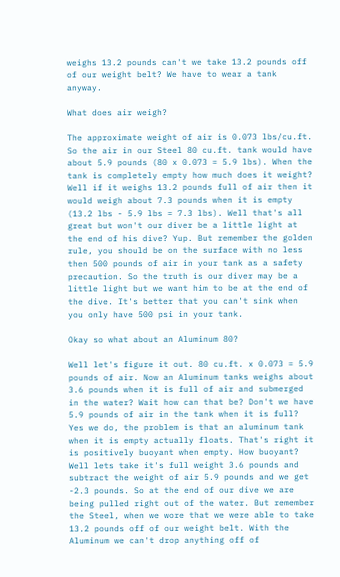weighs 13.2 pounds can't we take 13.2 pounds off of our weight belt? We have to wear a tank anyway.

What does air weigh?

The approximate weight of air is 0.073 lbs/cu.ft. So the air in our Steel 80 cu.ft. tank would have about 5.9 pounds (80 x 0.073 = 5.9 lbs). When the tank is completely empty how much does it weight? Well if it weighs 13.2 pounds full of air then it would weigh about 7.3 pounds when it is empty (13.2 lbs - 5.9 lbs = 7.3 lbs). Well that's all great but won't our diver be a little light at the end of his dive? Yup. But remember the golden rule, you should be on the surface with no less then 500 pounds of air in your tank as a safety precaution. So the truth is our diver may be a little light but we want him to be at the end of the dive. It's better that you can't sink when you only have 500 psi in your tank.

Okay so what about an Aluminum 80?

Well let's figure it out. 80 cu.ft. x 0.073 = 5.9 pounds of air. Now an Aluminum tanks weighs about 3.6 pounds when it is full of air and submerged in the water? Wait how can that be? Don't we have 5.9 pounds of air in the tank when it is full? Yes we do, the problem is that an aluminum tank when it is empty actually floats. That's right it is positively buoyant when empty. How buoyant? Well lets take it's full weight 3.6 pounds and subtract the weight of air 5.9 pounds and we get -2.3 pounds. So at the end of our dive we are being pulled right out of the water. But remember the Steel, when we wore that we were able to take 13.2 pounds off of our weight belt. With the Aluminum we can't drop anything off of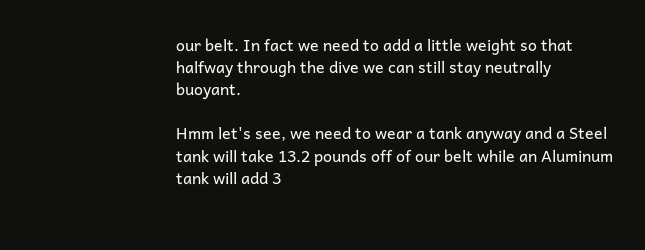our belt. In fact we need to add a little weight so that halfway through the dive we can still stay neutrally buoyant.

Hmm let's see, we need to wear a tank anyway and a Steel tank will take 13.2 pounds off of our belt while an Aluminum tank will add 3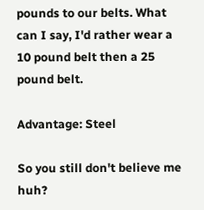pounds to our belts. What can I say, I'd rather wear a 10 pound belt then a 25 pound belt.

Advantage: Steel

So you still don't believe me huh?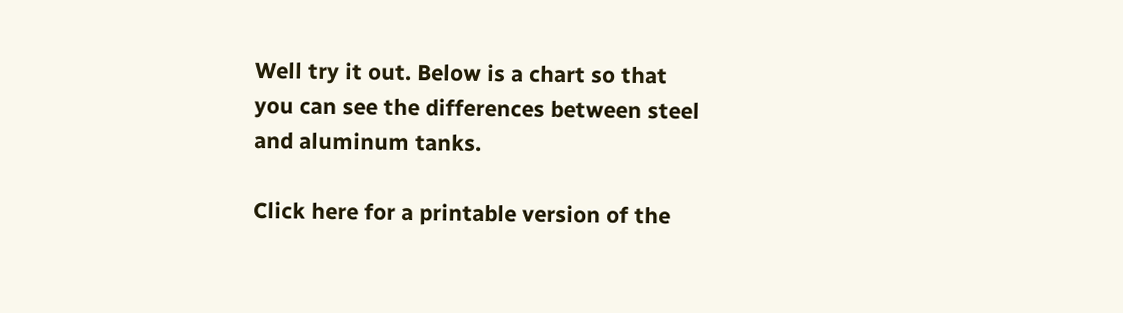Well try it out. Below is a chart so that you can see the differences between steel and aluminum tanks.

Click here for a printable version of the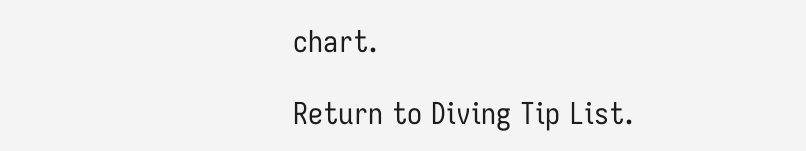chart.

Return to Diving Tip List.